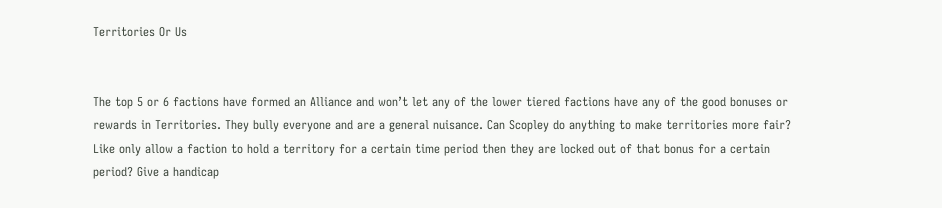Territories Or Us


The top 5 or 6 factions have formed an Alliance and won’t let any of the lower tiered factions have any of the good bonuses or rewards in Territories. They bully everyone and are a general nuisance. Can Scopley do anything to make territories more fair? Like only allow a faction to hold a territory for a certain time period then they are locked out of that bonus for a certain period? Give a handicap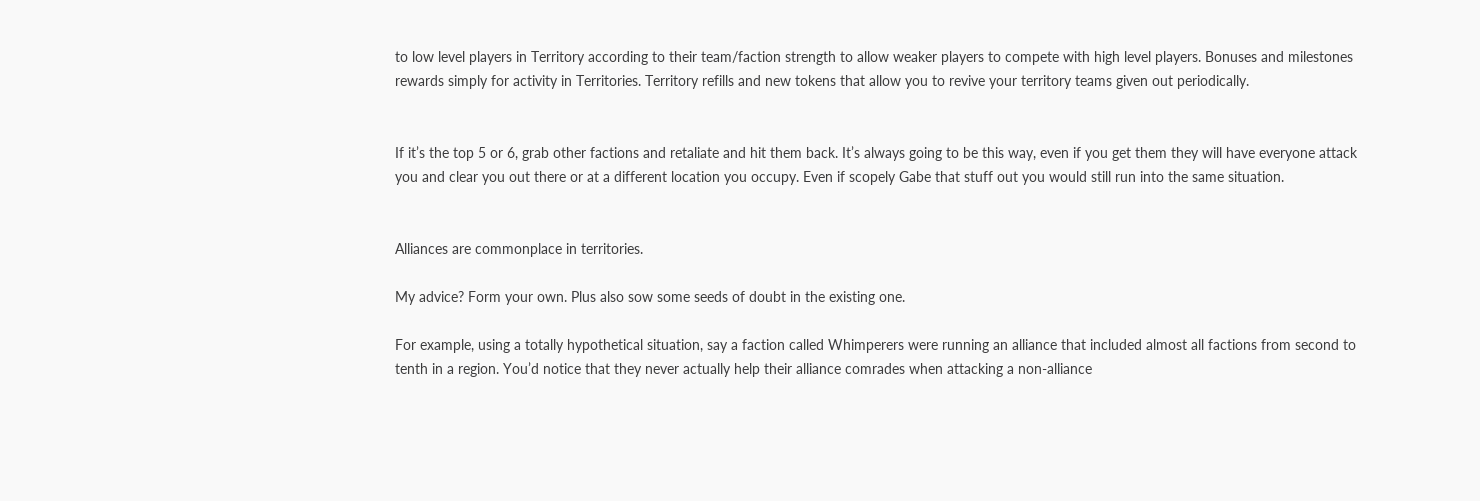to low level players in Territory according to their team/faction strength to allow weaker players to compete with high level players. Bonuses and milestones rewards simply for activity in Territories. Territory refills and new tokens that allow you to revive your territory teams given out periodically.


If it’s the top 5 or 6, grab other factions and retaliate and hit them back. It’s always going to be this way, even if you get them they will have everyone attack you and clear you out there or at a different location you occupy. Even if scopely Gabe that stuff out you would still run into the same situation.


Alliances are commonplace in territories.

My advice? Form your own. Plus also sow some seeds of doubt in the existing one.

For example, using a totally hypothetical situation, say a faction called Whimperers were running an alliance that included almost all factions from second to tenth in a region. You’d notice that they never actually help their alliance comrades when attacking a non-alliance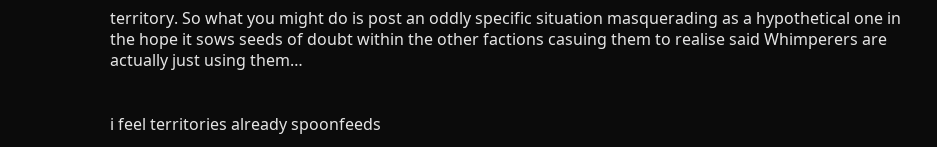territory. So what you might do is post an oddly specific situation masquerading as a hypothetical one in the hope it sows seeds of doubt within the other factions casuing them to realise said Whimperers are actually just using them…


i feel territories already spoonfeeds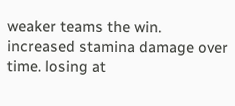weaker teams the win. increased stamina damage over time. losing at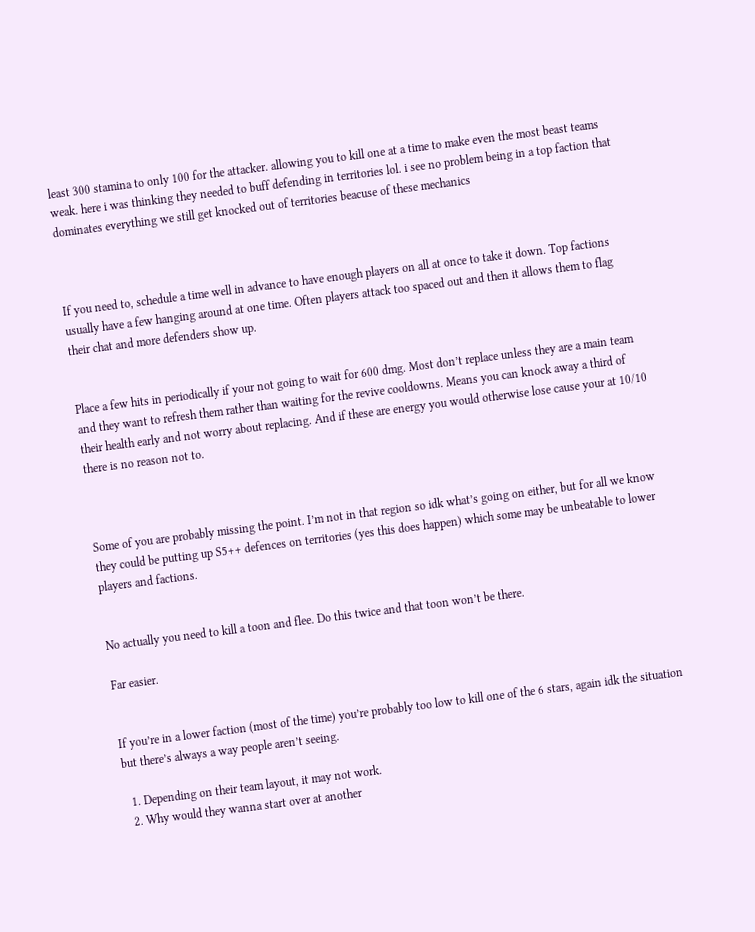least 300 stamina to only 100 for the attacker. allowing you to kill one at a time to make even the most beast teams weak. here i was thinking they needed to buff defending in territories lol. i see no problem being in a top faction that dominates everything we still get knocked out of territories beacuse of these mechanics



If you need to, schedule a time well in advance to have enough players on all at once to take it down. Top factions usually have a few hanging around at one time. Often players attack too spaced out and then it allows them to flag their chat and more defenders show up.


Place a few hits in periodically if your not going to wait for 600 dmg. Most don’t replace unless they are a main team and they want to refresh them rather than waiting for the revive cooldowns. Means you can knock away a third of their health early and not worry about replacing. And if these are energy you would otherwise lose cause your at 10/10 there is no reason not to.



Some of you are probably missing the point. I’m not in that region so idk what’s going on either, but for all we know they could be putting up S5++ defences on territories (yes this does happen) which some may be unbeatable to lower players and factions.


No actually you need to kill a toon and flee. Do this twice and that toon won’t be there.

Far easier.


If you’re in a lower faction (most of the time) you’re probably too low to kill one of the 6 stars, again idk the situation but there’s always a way people aren’t seeing.

  1. Depending on their team layout, it may not work.
  2. Why would they wanna start over at another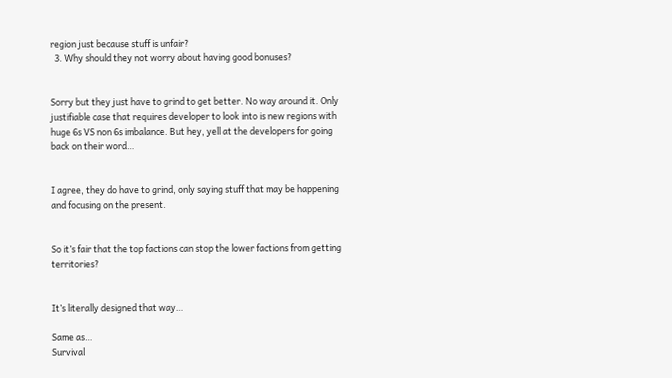region just because stuff is unfair?
  3. Why should they not worry about having good bonuses?


Sorry but they just have to grind to get better. No way around it. Only justifiable case that requires developer to look into is new regions with huge 6s VS non 6s imbalance. But hey, yell at the developers for going back on their word…


I agree, they do have to grind, only saying stuff that may be happening and focusing on the present.


So it’s fair that the top factions can stop the lower factions from getting territories?


It’s literally designed that way…

Same as…
Survival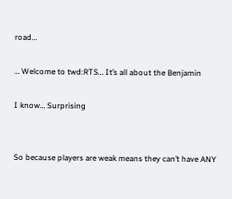road…

… Welcome to twd:RTS… It’s all about the Benjamin

I know… Surprising


So because players are weak means they can’t have ANY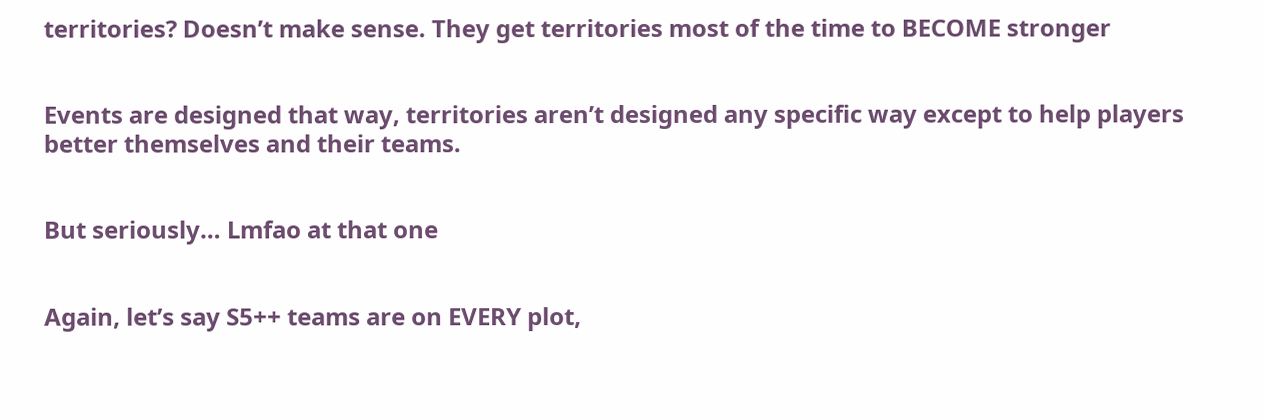territories? Doesn’t make sense. They get territories most of the time to BECOME stronger


Events are designed that way, territories aren’t designed any specific way except to help players better themselves and their teams.


But seriously… Lmfao at that one


Again, let’s say S5++ teams are on EVERY plot,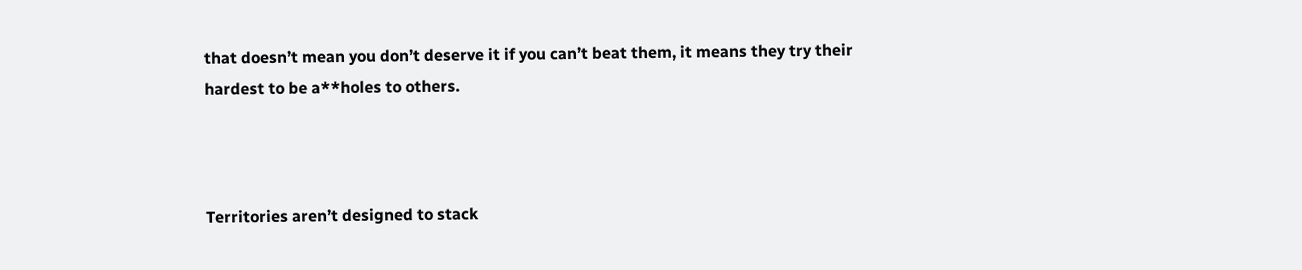that doesn’t mean you don’t deserve it if you can’t beat them, it means they try their hardest to be a**holes to others.



Territories aren’t designed to stack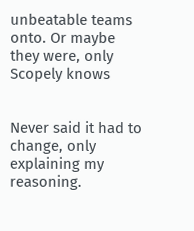unbeatable teams onto. Or maybe they were, only Scopely knows


Never said it had to change, only explaining my reasoning.